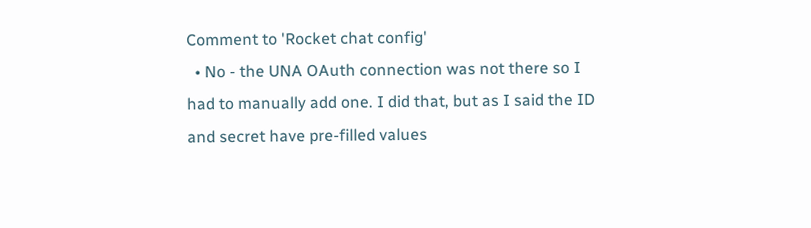Comment to 'Rocket chat config'
  • No - the UNA OAuth connection was not there so I had to manually add one. I did that, but as I said the ID and secret have pre-filled values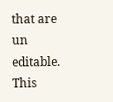that are un editable. This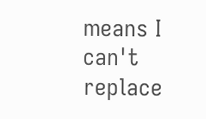means I can't replace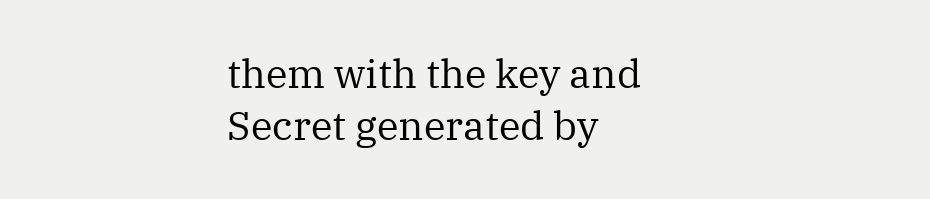them with the key and Secret generated by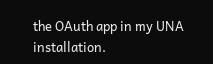the OAuth app in my UNA installation.